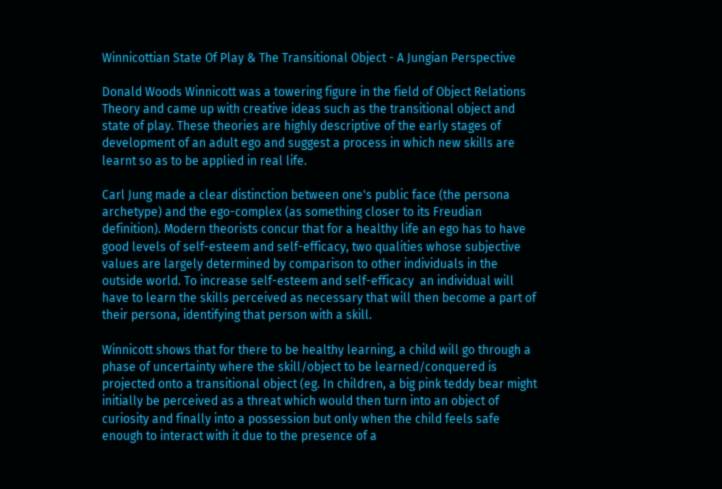Winnicottian State Of Play & The Transitional Object - A Jungian Perspective

Donald Woods Winnicott was a towering figure in the field of Object Relations Theory and came up with creative ideas such as the transitional object and state of play. These theories are highly descriptive of the early stages of development of an adult ego and suggest a process in which new skills are learnt so as to be applied in real life.

Carl Jung made a clear distinction between one's public face (the persona archetype) and the ego-complex (as something closer to its Freudian definition). Modern theorists concur that for a healthy life an ego has to have good levels of self-esteem and self-efficacy, two qualities whose subjective values are largely determined by comparison to other individuals in the outside world. To increase self-esteem and self-efficacy  an individual will have to learn the skills perceived as necessary that will then become a part of their persona, identifying that person with a skill.

Winnicott shows that for there to be healthy learning, a child will go through a phase of uncertainty where the skill/object to be learned/conquered is projected onto a transitional object (eg. In children, a big pink teddy bear might initially be perceived as a threat which would then turn into an object of curiosity and finally into a possession but only when the child feels safe enough to interact with it due to the presence of a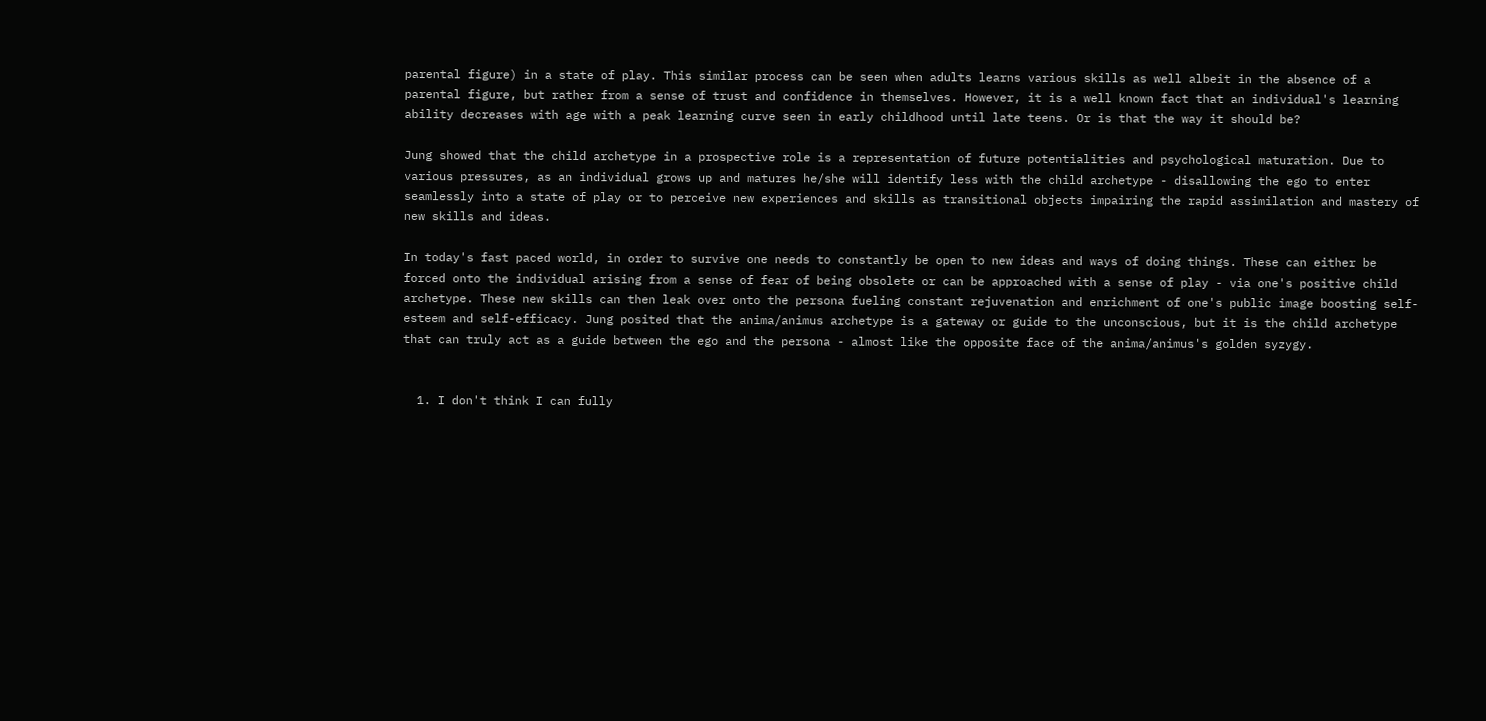parental figure) in a state of play. This similar process can be seen when adults learns various skills as well albeit in the absence of a parental figure, but rather from a sense of trust and confidence in themselves. However, it is a well known fact that an individual's learning ability decreases with age with a peak learning curve seen in early childhood until late teens. Or is that the way it should be?

Jung showed that the child archetype in a prospective role is a representation of future potentialities and psychological maturation. Due to various pressures, as an individual grows up and matures he/she will identify less with the child archetype - disallowing the ego to enter seamlessly into a state of play or to perceive new experiences and skills as transitional objects impairing the rapid assimilation and mastery of new skills and ideas.

In today's fast paced world, in order to survive one needs to constantly be open to new ideas and ways of doing things. These can either be forced onto the individual arising from a sense of fear of being obsolete or can be approached with a sense of play - via one's positive child archetype. These new skills can then leak over onto the persona fueling constant rejuvenation and enrichment of one's public image boosting self-esteem and self-efficacy. Jung posited that the anima/animus archetype is a gateway or guide to the unconscious, but it is the child archetype that can truly act as a guide between the ego and the persona - almost like the opposite face of the anima/animus's golden syzygy.


  1. I don't think I can fully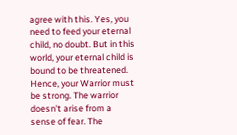agree with this. Yes, you need to feed your eternal child, no doubt. But in this world, your eternal child is bound to be threatened. Hence, your Warrior must be strong. The warrior doesn't arise from a sense of fear. The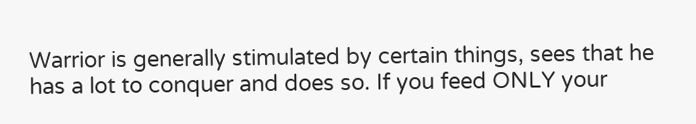Warrior is generally stimulated by certain things, sees that he has a lot to conquer and does so. If you feed ONLY your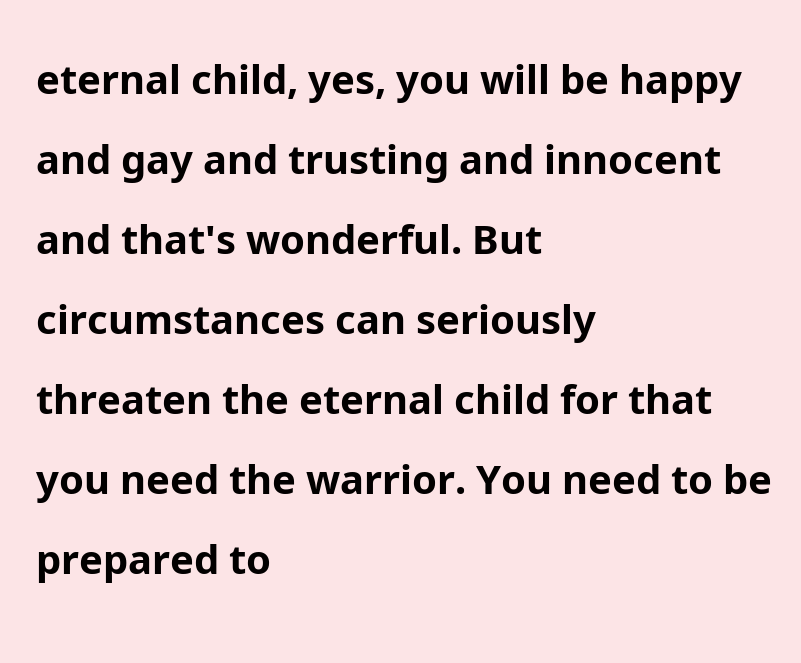eternal child, yes, you will be happy and gay and trusting and innocent and that's wonderful. But circumstances can seriously threaten the eternal child for that you need the warrior. You need to be prepared to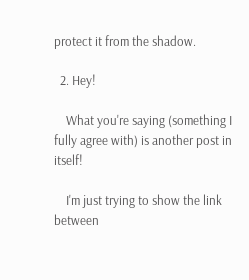protect it from the shadow.

  2. Hey!

    What you're saying (something I fully agree with) is another post in itself!

    I'm just trying to show the link between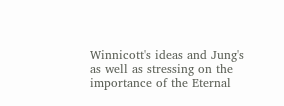Winnicott's ideas and Jung's as well as stressing on the importance of the Eternal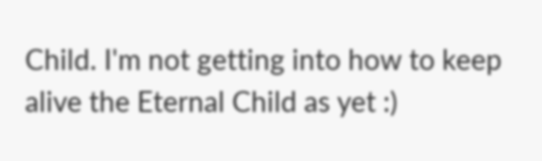Child. I'm not getting into how to keep alive the Eternal Child as yet :)